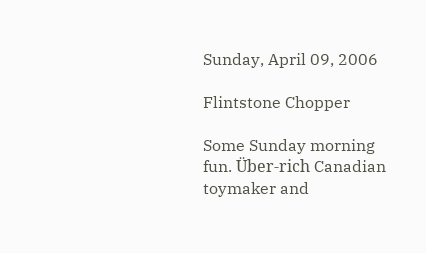Sunday, April 09, 2006

Flintstone Chopper

Some Sunday morning fun. Über-rich Canadian toymaker and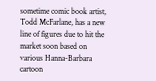sometime comic book artist, Todd McFarlane, has a new line of figures due to hit the market soon based on various Hanna-Barbara cartoon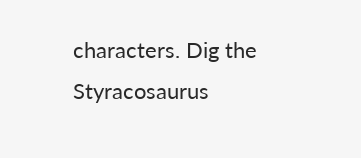characters. Dig the Styracosaurus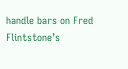handle bars on Fred Flintstone’s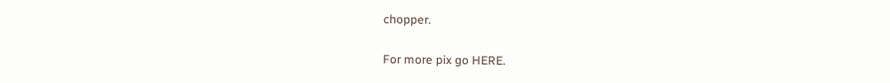chopper.

For more pix go HERE.